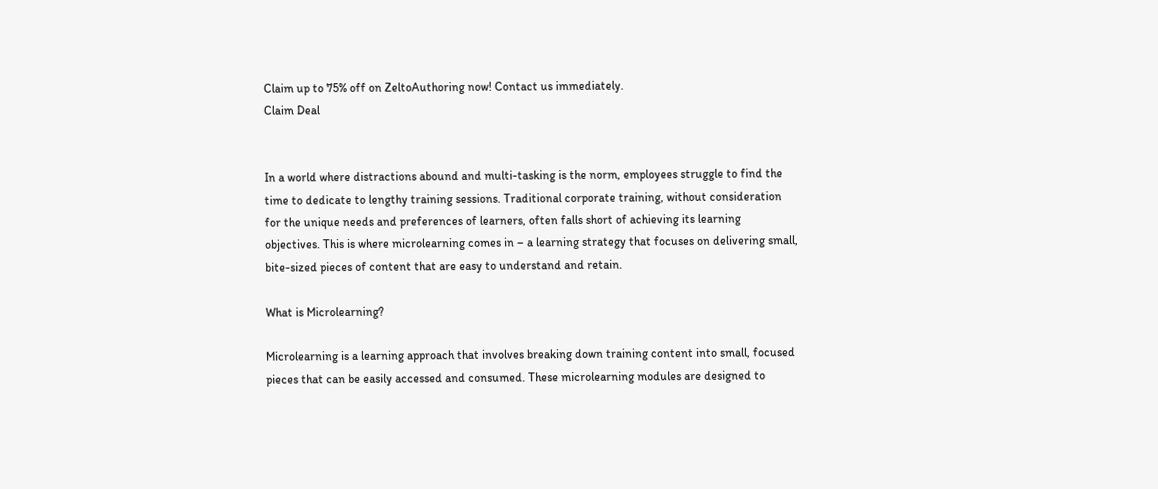Claim up to 75% off on ZeltoAuthoring now! Contact us immediately.
Claim Deal


In a world where distractions abound and multi-tasking is the norm, employees struggle to find the time to dedicate to lengthy training sessions. Traditional corporate training, without consideration for the unique needs and preferences of learners, often falls short of achieving its learning objectives. This is where microlearning comes in – a learning strategy that focuses on delivering small, bite-sized pieces of content that are easy to understand and retain.

What is Microlearning?

Microlearning is a learning approach that involves breaking down training content into small, focused pieces that can be easily accessed and consumed. These microlearning modules are designed to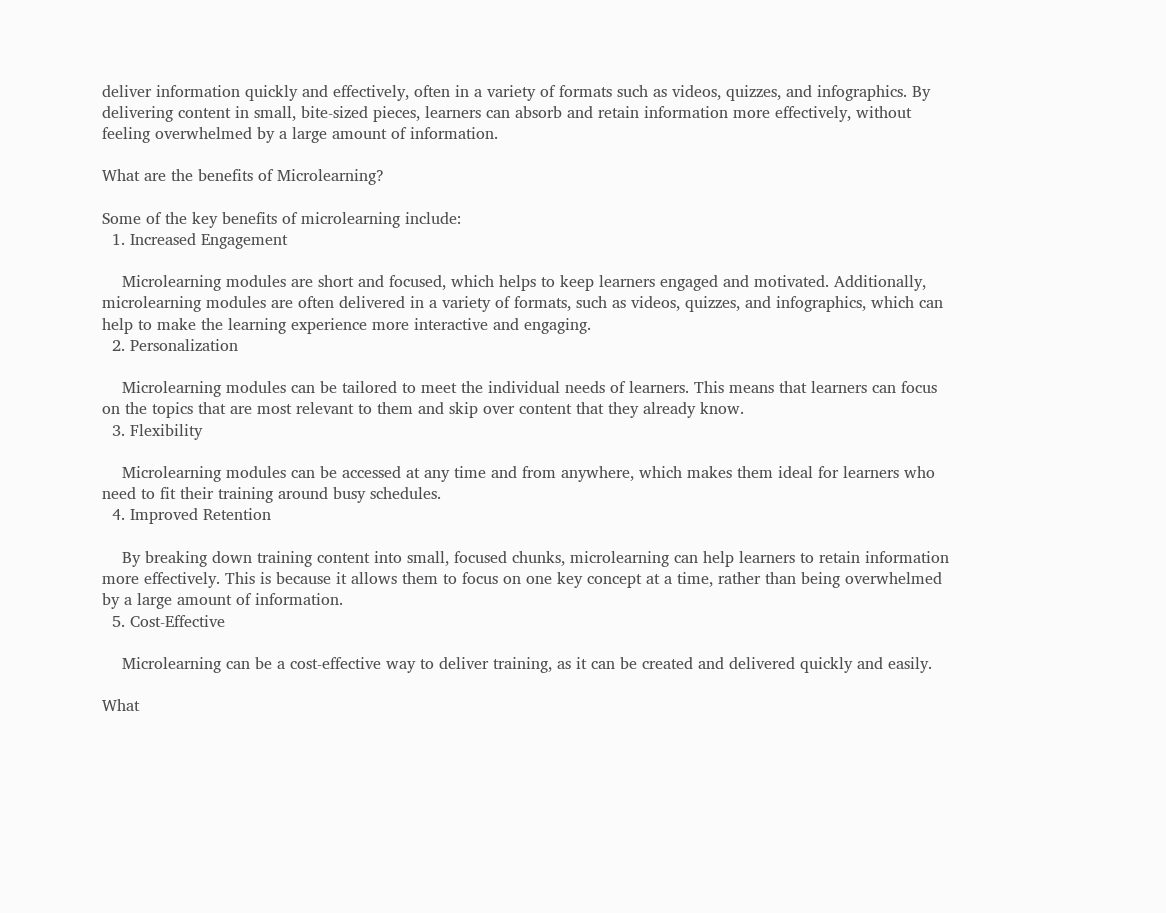deliver information quickly and effectively, often in a variety of formats such as videos, quizzes, and infographics. By delivering content in small, bite-sized pieces, learners can absorb and retain information more effectively, without feeling overwhelmed by a large amount of information.

What are the benefits of Microlearning?

Some of the key benefits of microlearning include:
  1. Increased Engagement

    Microlearning modules are short and focused, which helps to keep learners engaged and motivated. Additionally, microlearning modules are often delivered in a variety of formats, such as videos, quizzes, and infographics, which can help to make the learning experience more interactive and engaging.
  2. Personalization

    Microlearning modules can be tailored to meet the individual needs of learners. This means that learners can focus on the topics that are most relevant to them and skip over content that they already know.
  3. Flexibility

    Microlearning modules can be accessed at any time and from anywhere, which makes them ideal for learners who need to fit their training around busy schedules.
  4. Improved Retention

    By breaking down training content into small, focused chunks, microlearning can help learners to retain information more effectively. This is because it allows them to focus on one key concept at a time, rather than being overwhelmed by a large amount of information.
  5. Cost-Effective

    Microlearning can be a cost-effective way to deliver training, as it can be created and delivered quickly and easily.

What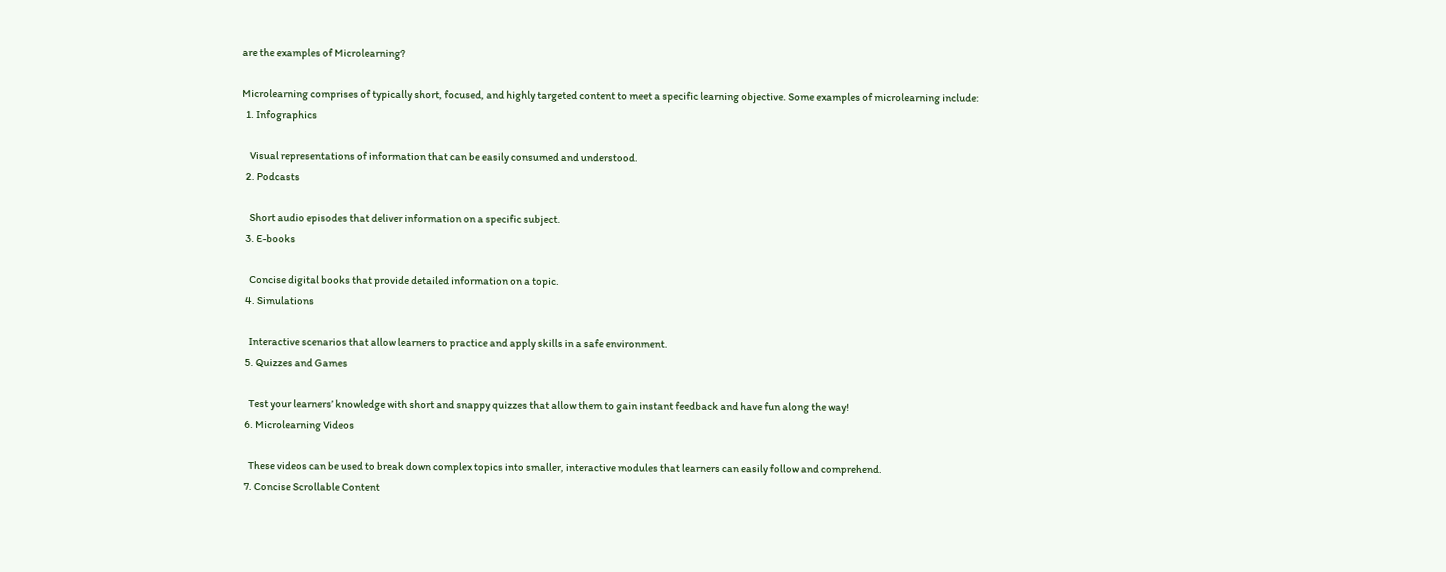are the examples of Microlearning?

Microlearning comprises of typically short, focused, and highly targeted content to meet a specific learning objective. Some examples of microlearning include:
  1. Infographics

    Visual representations of information that can be easily consumed and understood.
  2. Podcasts

    Short audio episodes that deliver information on a specific subject.
  3. E-books

    Concise digital books that provide detailed information on a topic.
  4. Simulations

    Interactive scenarios that allow learners to practice and apply skills in a safe environment.
  5. Quizzes and Games

    Test your learners’ knowledge with short and snappy quizzes that allow them to gain instant feedback and have fun along the way!
  6. Microlearning Videos

    These videos can be used to break down complex topics into smaller, interactive modules that learners can easily follow and comprehend.
  7. Concise Scrollable Content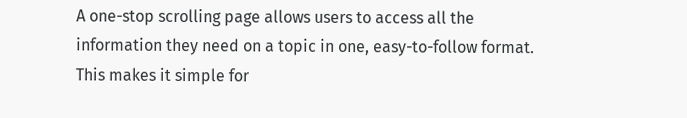A one-stop scrolling page allows users to access all the information they need on a topic in one, easy-to-follow format. This makes it simple for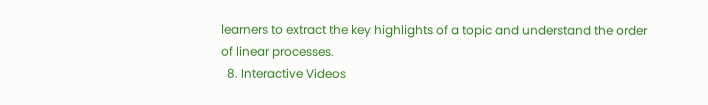learners to extract the key highlights of a topic and understand the order of linear processes.
  8. Interactive Videos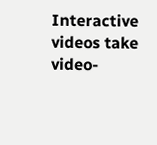Interactive videos take video-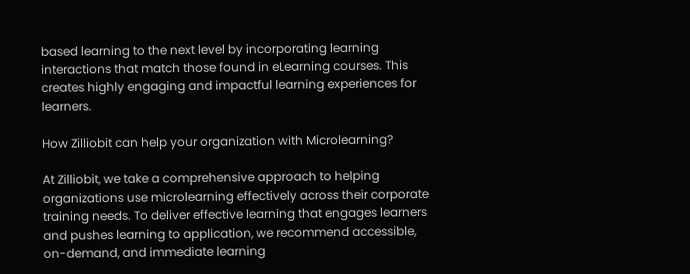based learning to the next level by incorporating learning interactions that match those found in eLearning courses. This creates highly engaging and impactful learning experiences for learners.

How Zilliobit can help your organization with Microlearning?

At Zilliobit, we take a comprehensive approach to helping organizations use microlearning effectively across their corporate training needs. To deliver effective learning that engages learners and pushes learning to application, we recommend accessible, on-demand, and immediate learning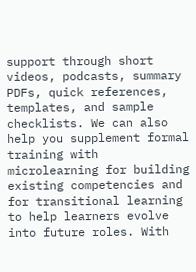support through short videos, podcasts, summary PDFs, quick references, templates, and sample checklists. We can also help you supplement formal training with microlearning for building existing competencies and for transitional learning to help learners evolve into future roles. With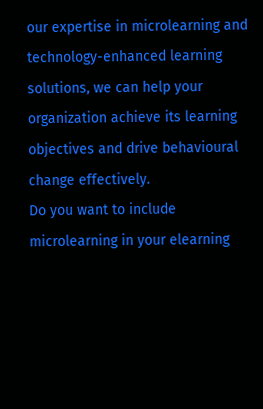our expertise in microlearning and technology-enhanced learning solutions, we can help your organization achieve its learning objectives and drive behavioural change effectively.
Do you want to include microlearning in your elearning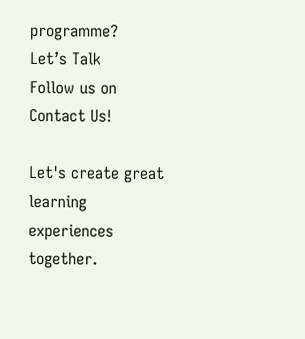programme?
Let’s Talk
Follow us on
Contact Us!

Let's create great learning experiences together.